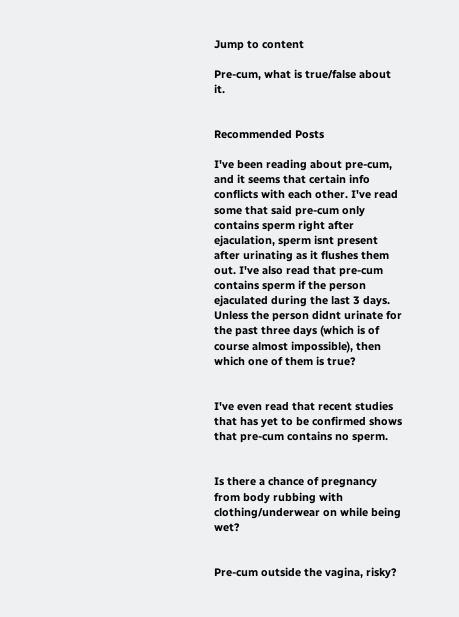Jump to content

Pre-cum, what is true/false about it.


Recommended Posts

I've been reading about pre-cum, and it seems that certain info conflicts with each other. I've read some that said pre-cum only contains sperm right after ejaculation, sperm isnt present after urinating as it flushes them out. I've also read that pre-cum contains sperm if the person ejaculated during the last 3 days. Unless the person didnt urinate for the past three days (which is of course almost impossible), then which one of them is true?


I've even read that recent studies that has yet to be confirmed shows that pre-cum contains no sperm.


Is there a chance of pregnancy from body rubbing with clothing/underwear on while being wet?


Pre-cum outside the vagina, risky?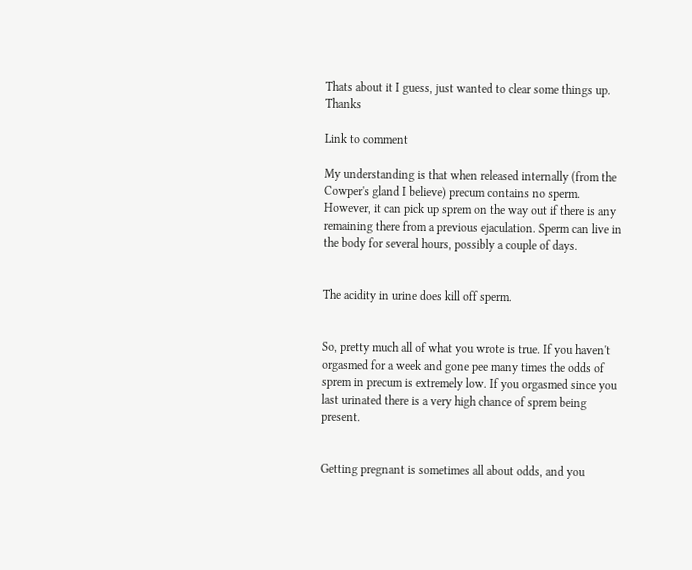Thats about it I guess, just wanted to clear some things up. Thanks

Link to comment

My understanding is that when released internally (from the Cowper's gland I believe) precum contains no sperm. However, it can pick up sprem on the way out if there is any remaining there from a previous ejaculation. Sperm can live in the body for several hours, possibly a couple of days.


The acidity in urine does kill off sperm.


So, pretty much all of what you wrote is true. If you haven't orgasmed for a week and gone pee many times the odds of sprem in precum is extremely low. If you orgasmed since you last urinated there is a very high chance of sprem being present.


Getting pregnant is sometimes all about odds, and you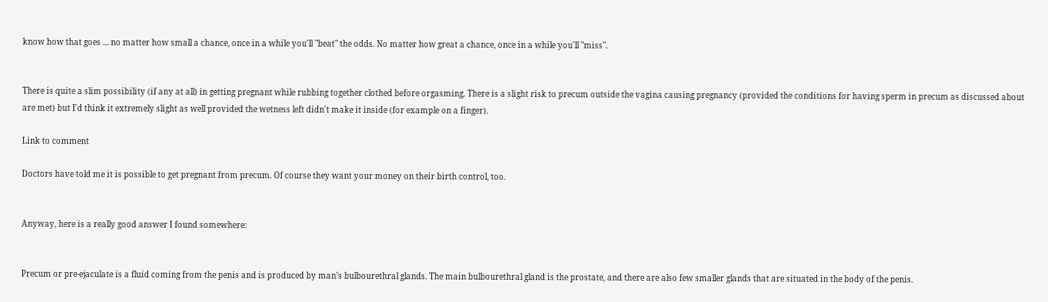know how that goes ... no matter how small a chance, once in a while you'll "beat" the odds. No matter how great a chance, once in a while you'll "miss".


There is quite a slim possibility (if any at all) in getting pregnant while rubbing together clothed before orgasming. There is a slight risk to precum outside the vagina causing pregnancy (provided the conditions for having sperm in precum as discussed about are met) but I'd think it extremely slight as well provided the wetness left didn't make it inside (for example on a finger).

Link to comment

Doctors have told me it is possible to get pregnant from precum. Of course they want your money on their birth control, too.


Anyway, here is a really good answer I found somewhere:


Precum or pre-ejaculate is a fluid coming from the penis and is produced by man’s bulbourethral glands. The main bulbourethral gland is the prostate, and there are also few smaller glands that are situated in the body of the penis.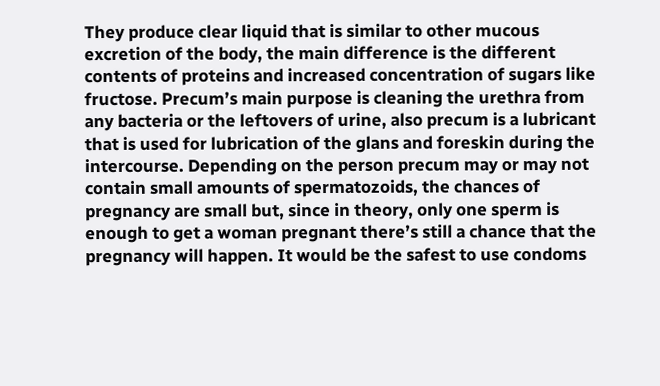They produce clear liquid that is similar to other mucous excretion of the body, the main difference is the different contents of proteins and increased concentration of sugars like fructose. Precum’s main purpose is cleaning the urethra from any bacteria or the leftovers of urine, also precum is a lubricant that is used for lubrication of the glans and foreskin during the intercourse. Depending on the person precum may or may not contain small amounts of spermatozoids, the chances of pregnancy are small but, since in theory, only one sperm is enough to get a woman pregnant there’s still a chance that the pregnancy will happen. It would be the safest to use condoms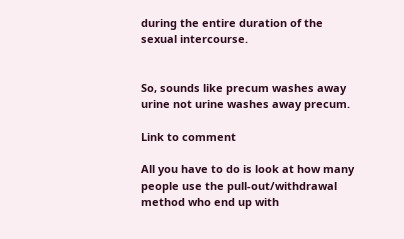during the entire duration of the sexual intercourse.


So, sounds like precum washes away urine not urine washes away precum.

Link to comment

All you have to do is look at how many people use the pull-out/withdrawal method who end up with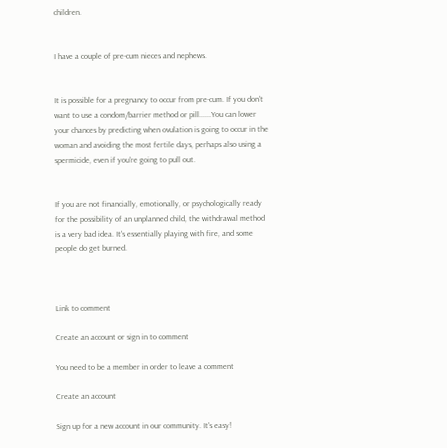children.


I have a couple of pre-cum nieces and nephews.


It is possible for a pregnancy to occur from pre-cum. If you don't want to use a condom/barrier method or pill......You can lower your chances by predicting when ovulation is going to occur in the woman and avoiding the most fertile days, perhaps also using a spermicide, even if you're going to pull out.


If you are not financially, emotionally, or psychologically ready for the possibility of an unplanned child, the withdrawal method is a very bad idea. It's essentially playing with fire, and some people do get burned.



Link to comment

Create an account or sign in to comment

You need to be a member in order to leave a comment

Create an account

Sign up for a new account in our community. It's easy!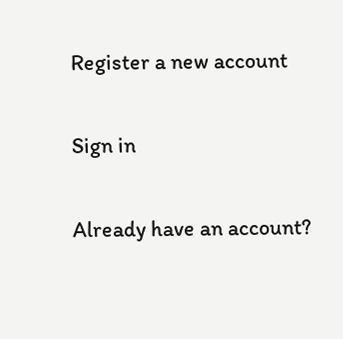Register a new account

Sign in

Already have an account?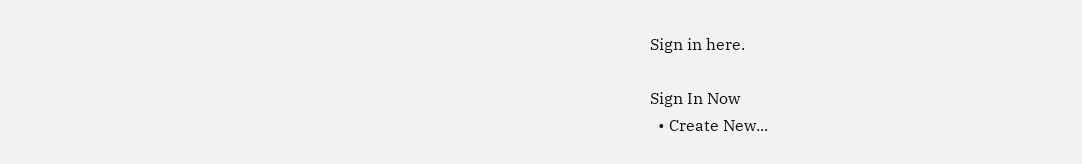Sign in here.

Sign In Now
  • Create New...